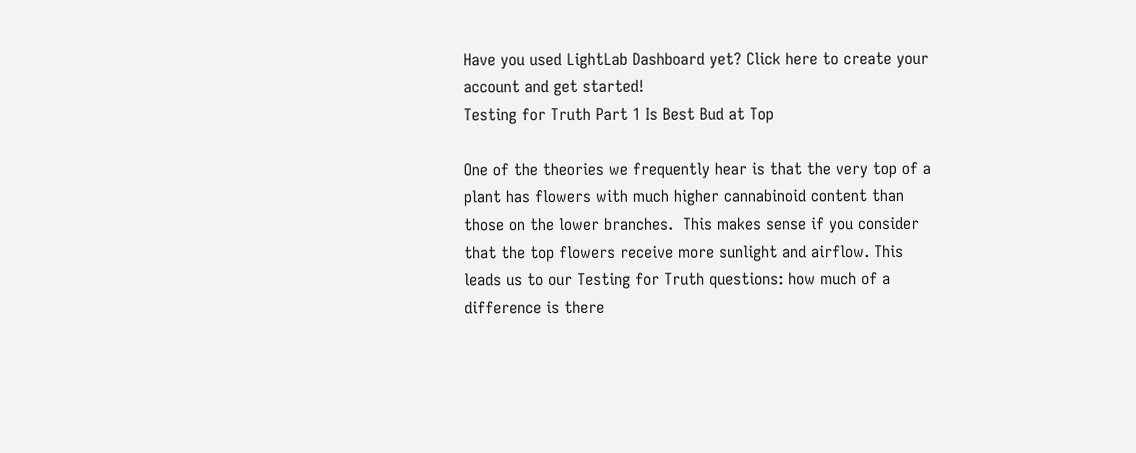Have you used LightLab Dashboard yet? Click here to create your account and get started!
Testing for Truth Part 1 Is Best Bud at Top

One of the theories we frequently hear is that the very top of a plant has flowers with much higher cannabinoid content than those on the lower branches.  This makes sense if you consider that the top flowers receive more sunlight and airflow. This leads us to our Testing for Truth questions: how much of a difference is there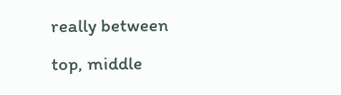really between top, middle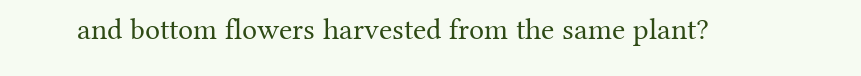and bottom flowers harvested from the same plant?